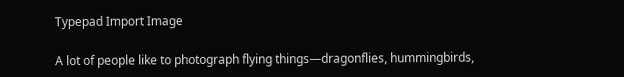Typepad Import Image

A lot of people like to photograph flying things—dragonflies, hummingbirds,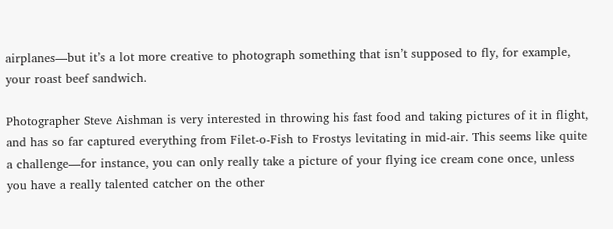airplanes—but it’s a lot more creative to photograph something that isn’t supposed to fly, for example, your roast beef sandwich.

Photographer Steve Aishman is very interested in throwing his fast food and taking pictures of it in flight, and has so far captured everything from Filet-o-Fish to Frostys levitating in mid-air. This seems like quite a challenge—for instance, you can only really take a picture of your flying ice cream cone once, unless you have a really talented catcher on the other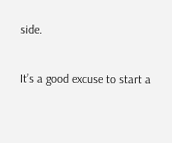side.

It’s a good excuse to start a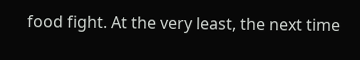food fight. At the very least, the next time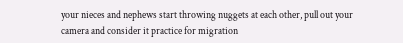your nieces and nephews start throwing nuggets at each other, pull out your camera and consider it practice for migration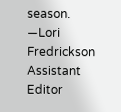season.
—Lori Fredrickson
Assistant Editor